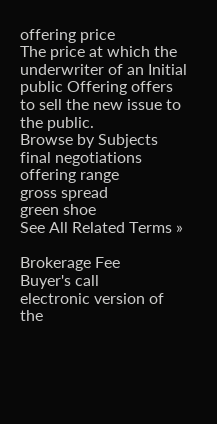offering price
The price at which the underwriter of an Initial public Offering offers to sell the new issue to the public.
Browse by Subjects
final negotiations
offering range
gross spread
green shoe
See All Related Terms »

Brokerage Fee
Buyer's call
electronic version of the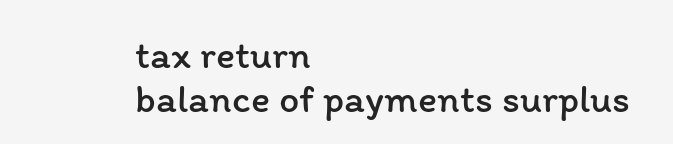tax return
balance of payments surplus